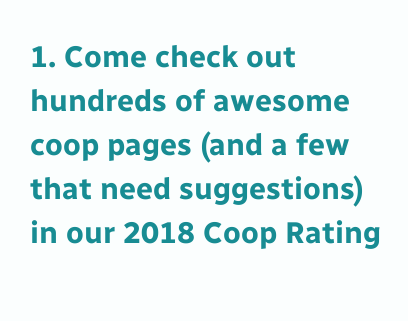1. Come check out hundreds of awesome coop pages (and a few that need suggestions) in our 2018 Coop Rating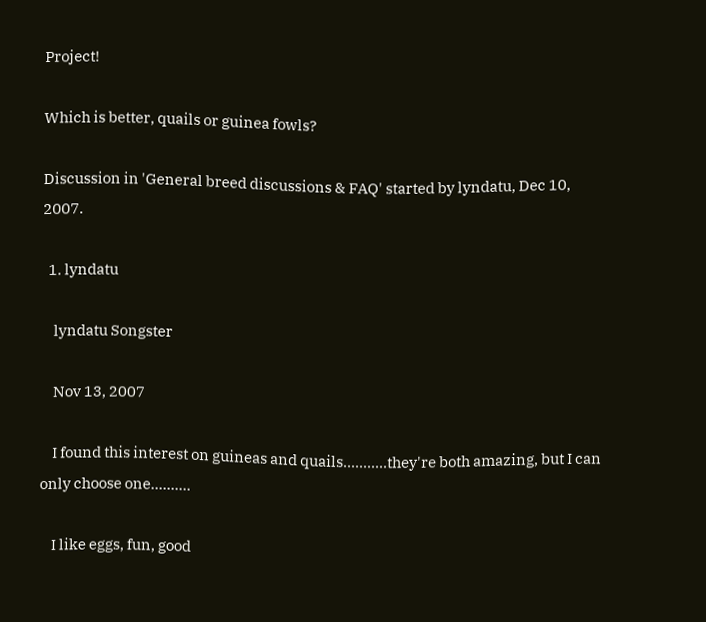Project!

Which is better, quails or guinea fowls?

Discussion in 'General breed discussions & FAQ' started by lyndatu, Dec 10, 2007.

  1. lyndatu

    lyndatu Songster

    Nov 13, 2007

    I found this interest on guineas and quails...........they're both amazing, but I can only choose one..........

    I like eggs, fun, good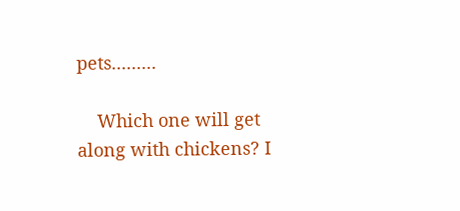pets.........

    Which one will get along with chickens? I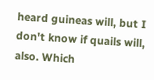heard guineas will, but I don't know if quails will, also. Which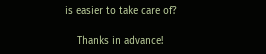is easier to take care of?

    Thanks in advance!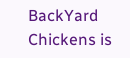BackYard Chickens is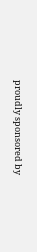proudly sponsored by